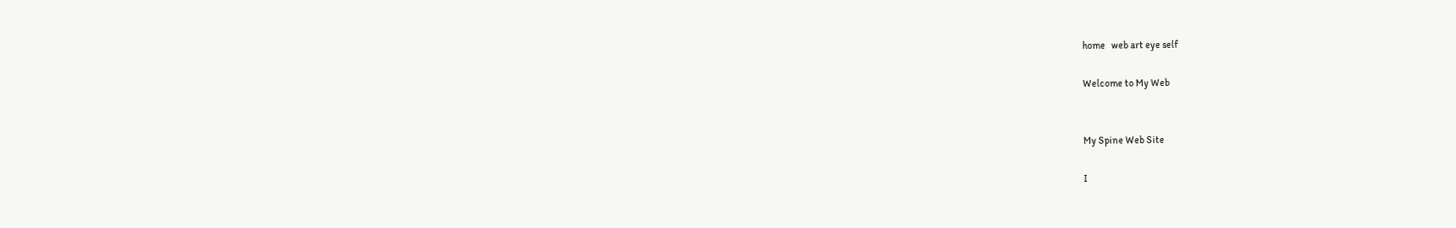home   web art eye self

Welcome to My Web


My Spine Web Site

I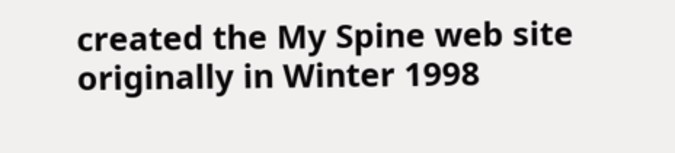created the My Spine web site originally in Winter 1998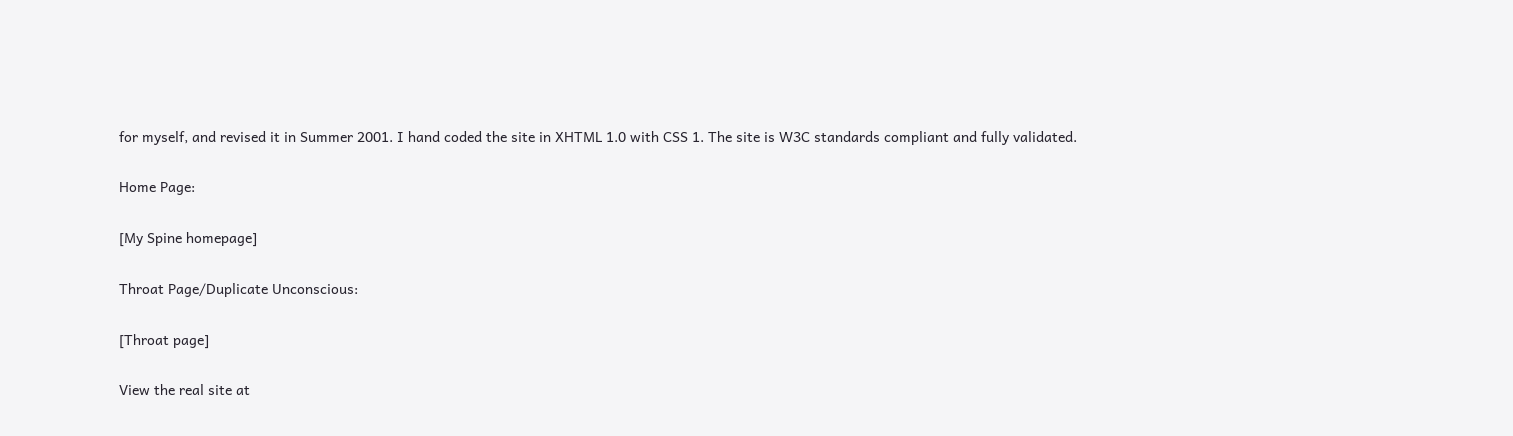for myself, and revised it in Summer 2001. I hand coded the site in XHTML 1.0 with CSS 1. The site is W3C standards compliant and fully validated.

Home Page:

[My Spine homepage]

Throat Page/Duplicate Unconscious:

[Throat page]

View the real site at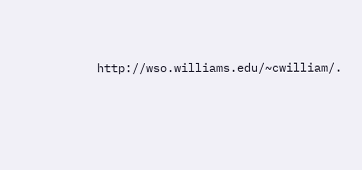http://wso.williams.edu/~cwilliam/.